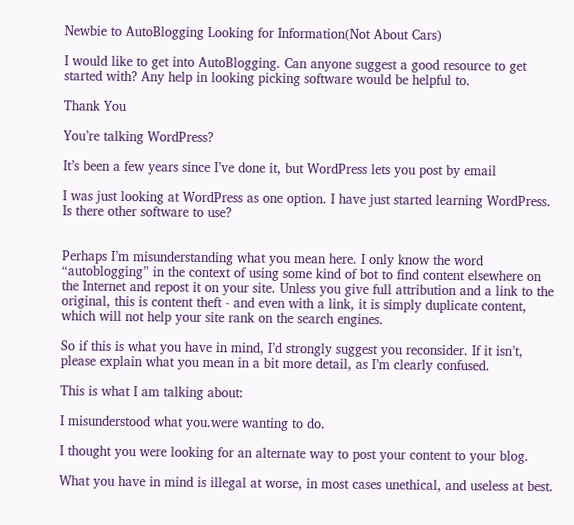Newbie to AutoBlogging Looking for Information(Not About Cars)

I would like to get into AutoBlogging. Can anyone suggest a good resource to get started with? Any help in looking picking software would be helpful to.

Thank You

You’re talking WordPress?

It’s been a few years since I’ve done it, but WordPress lets you post by email

I was just looking at WordPress as one option. I have just started learning WordPress. Is there other software to use?


Perhaps I’m misunderstanding what you mean here. I only know the word “autoblogging” in the context of using some kind of bot to find content elsewhere on the Internet and repost it on your site. Unless you give full attribution and a link to the original, this is content theft - and even with a link, it is simply duplicate content, which will not help your site rank on the search engines.

So if this is what you have in mind, I’d strongly suggest you reconsider. If it isn’t, please explain what you mean in a bit more detail, as I’m clearly confused.

This is what I am talking about:

I misunderstood what you.were wanting to do.

I thought you were looking for an alternate way to post your content to your blog.

What you have in mind is illegal at worse, in most cases unethical, and useless at best.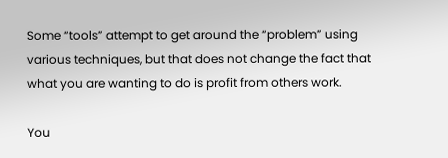Some “tools” attempt to get around the “problem” using various techniques, but that does not change the fact that what you are wanting to do is profit from others work.

You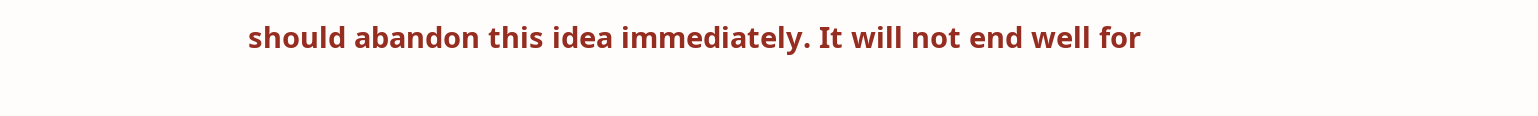should abandon this idea immediately. It will not end well for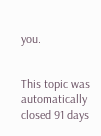you.


This topic was automatically closed 91 days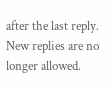after the last reply. New replies are no longer allowed.